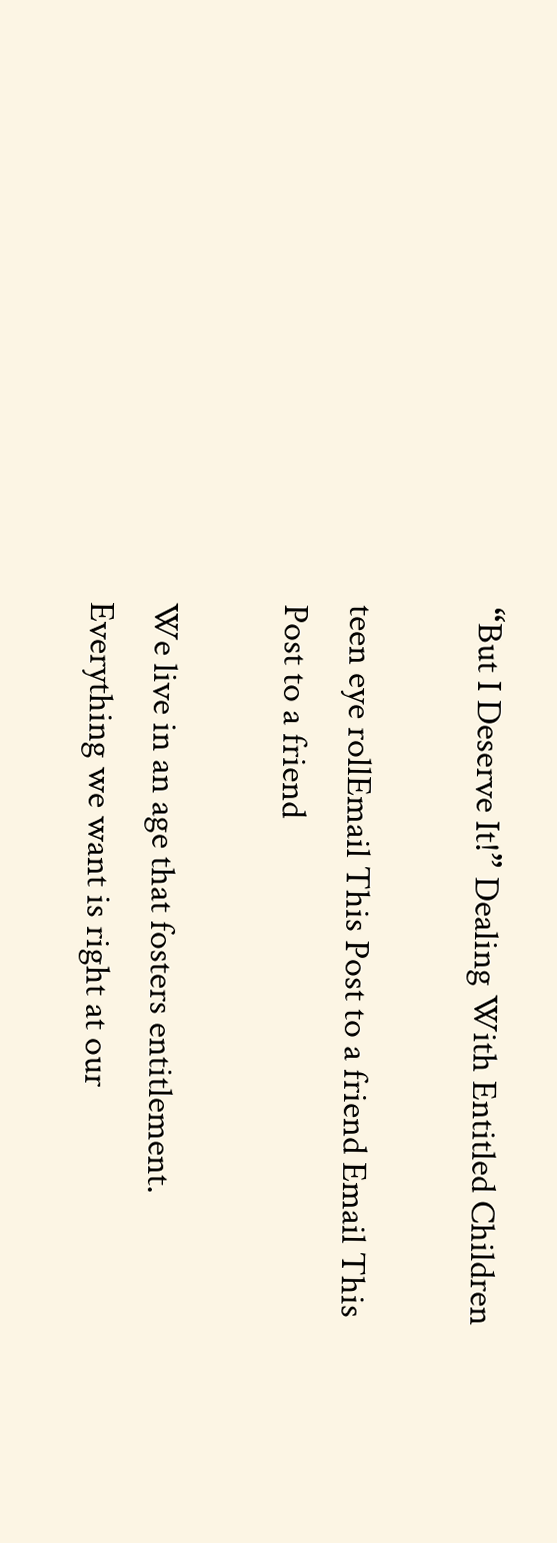“But I Deserve It!” Dealing With Entitled Children

teen eye rollEmail This Post to a friend Email This Post to a friend

We live in an age that fosters entitlement. Everything we want is right at our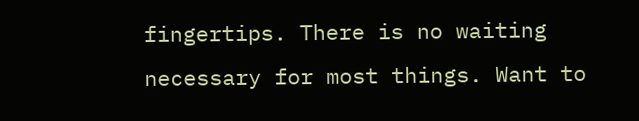fingertips. There is no waiting necessary for most things. Want to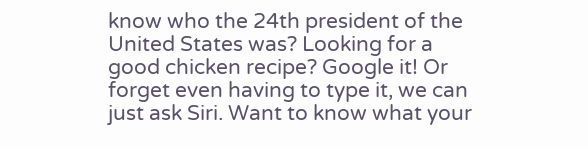know who the 24th president of the United States was? Looking for a good chicken recipe? Google it! Or forget even having to type it, we can just ask Siri. Want to know what your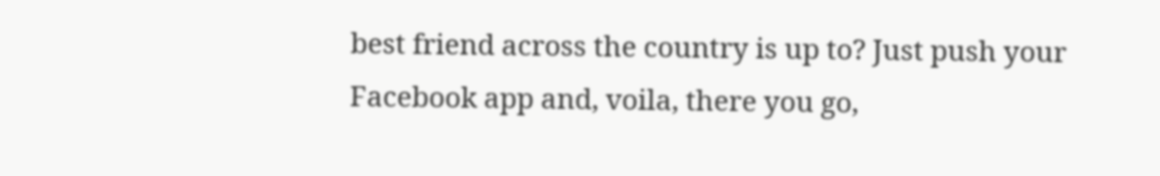best friend across the country is up to? Just push your Facebook app and, voila, there you go,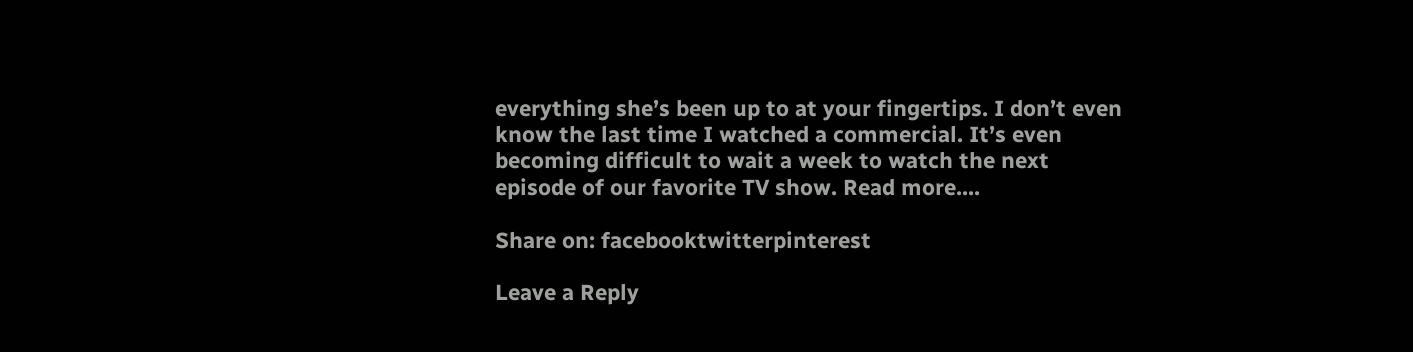everything she’s been up to at your fingertips. I don’t even know the last time I watched a commercial. It’s even becoming difficult to wait a week to watch the next episode of our favorite TV show. Read more....

Share on: facebooktwitterpinterest

Leave a Reply